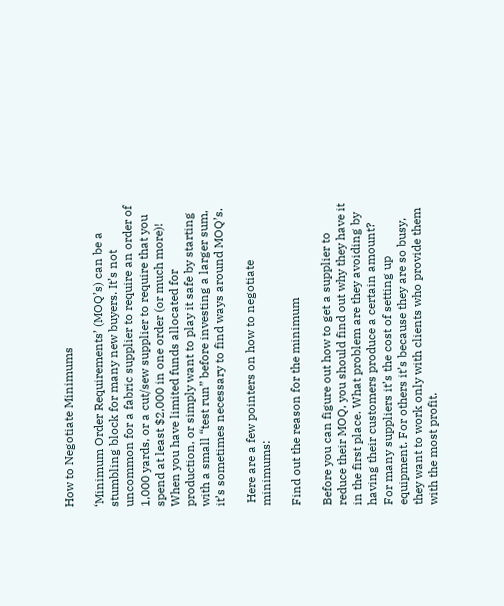How to Negotiate Minimums

‘Minimum Order Requirements’ (MOQ’s) can be a stumbling block for many new buyers. It’s not uncommon for a fabric supplier to require an order of 1,000 yards, or a cut/sew supplier to require that you spend at least $2,000 in one order (or much more)! When you have limited funds allocated for production, or simply want to play it safe by starting with a small “test run” before investing a larger sum, it’s sometimes necessary to find ways around MOQ’s.

 Here are a few pointers on how to negotiate minimums:

Find out the reason for the minimum

Before you can figure out how to get a supplier to reduce their MOQ, you should find out why they have it in the first place. What problem are they avoiding by having their customers produce a certain amount? For many suppliers it’s the cost of setting up equipment. For others it’s because they are so busy, they want to work only with clients who provide them with the most profit.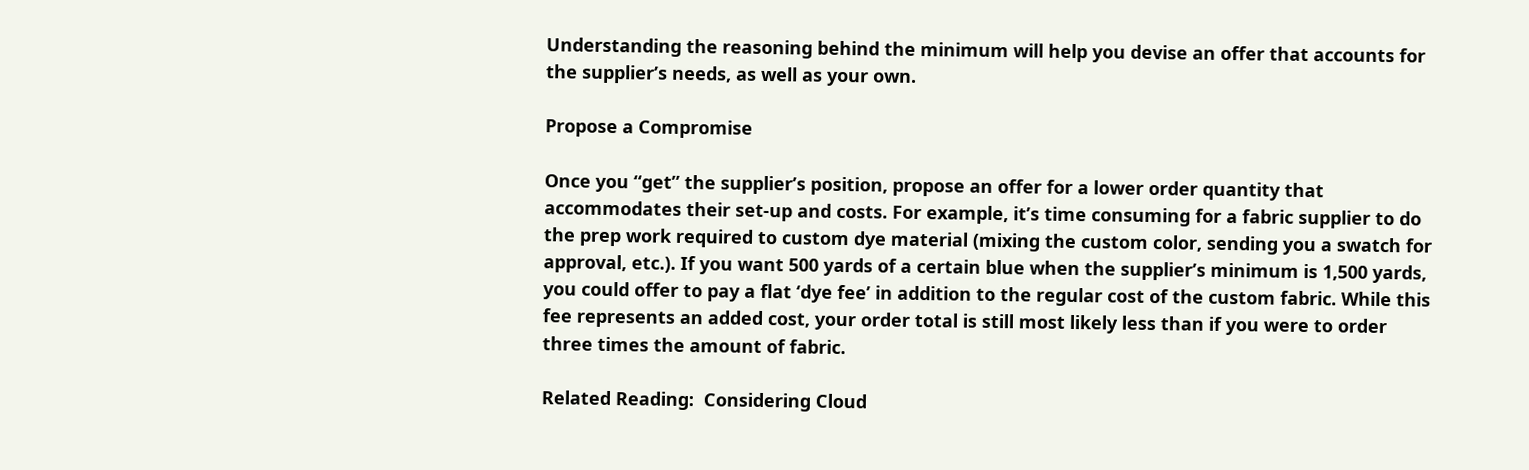Understanding the reasoning behind the minimum will help you devise an offer that accounts for the supplier’s needs, as well as your own.

Propose a Compromise

Once you “get” the supplier’s position, propose an offer for a lower order quantity that accommodates their set-up and costs. For example, it’s time consuming for a fabric supplier to do the prep work required to custom dye material (mixing the custom color, sending you a swatch for approval, etc.). If you want 500 yards of a certain blue when the supplier’s minimum is 1,500 yards, you could offer to pay a flat ‘dye fee’ in addition to the regular cost of the custom fabric. While this fee represents an added cost, your order total is still most likely less than if you were to order three times the amount of fabric.

Related Reading:  Considering Cloud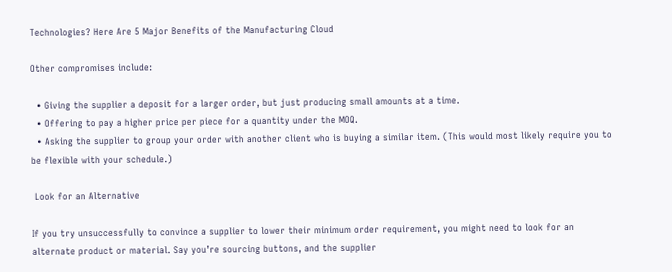Technologies? Here Are 5 Major Benefits of the Manufacturing Cloud

Other compromises include:

  • Giving the supplier a deposit for a larger order, but just producing small amounts at a time.
  • Offering to pay a higher price per piece for a quantity under the MOQ.
  • Asking the supplier to group your order with another client who is buying a similar item. (This would most likely require you to be flexible with your schedule.)

 Look for an Alternative

If you try unsuccessfully to convince a supplier to lower their minimum order requirement, you might need to look for an alternate product or material. Say you’re sourcing buttons, and the supplier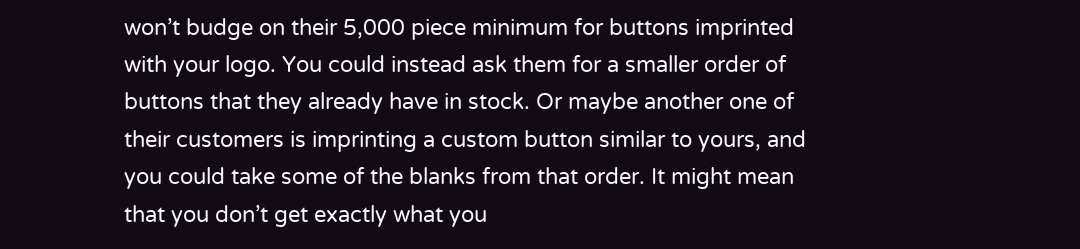won’t budge on their 5,000 piece minimum for buttons imprinted with your logo. You could instead ask them for a smaller order of buttons that they already have in stock. Or maybe another one of their customers is imprinting a custom button similar to yours, and you could take some of the blanks from that order. It might mean that you don’t get exactly what you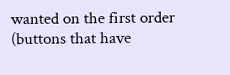wanted on the first order (buttons that have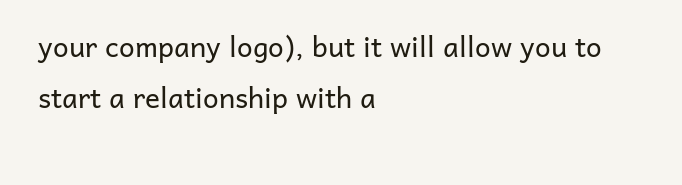your company logo), but it will allow you to start a relationship with a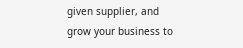given supplier, and grow your business to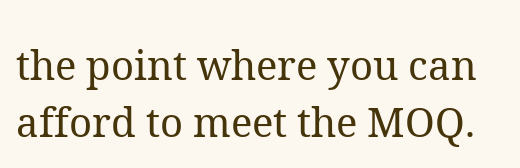the point where you can afford to meet the MOQ.